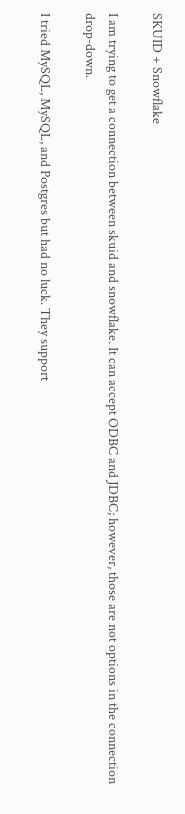SKUID + Snowflake

I am trying to get a connection between skuid and snowflake. It can accept ODBC and JDBC; however, those are not options in the connection drop-down.

I tried MySQL, MySQL, and Postgres but had no luck. They support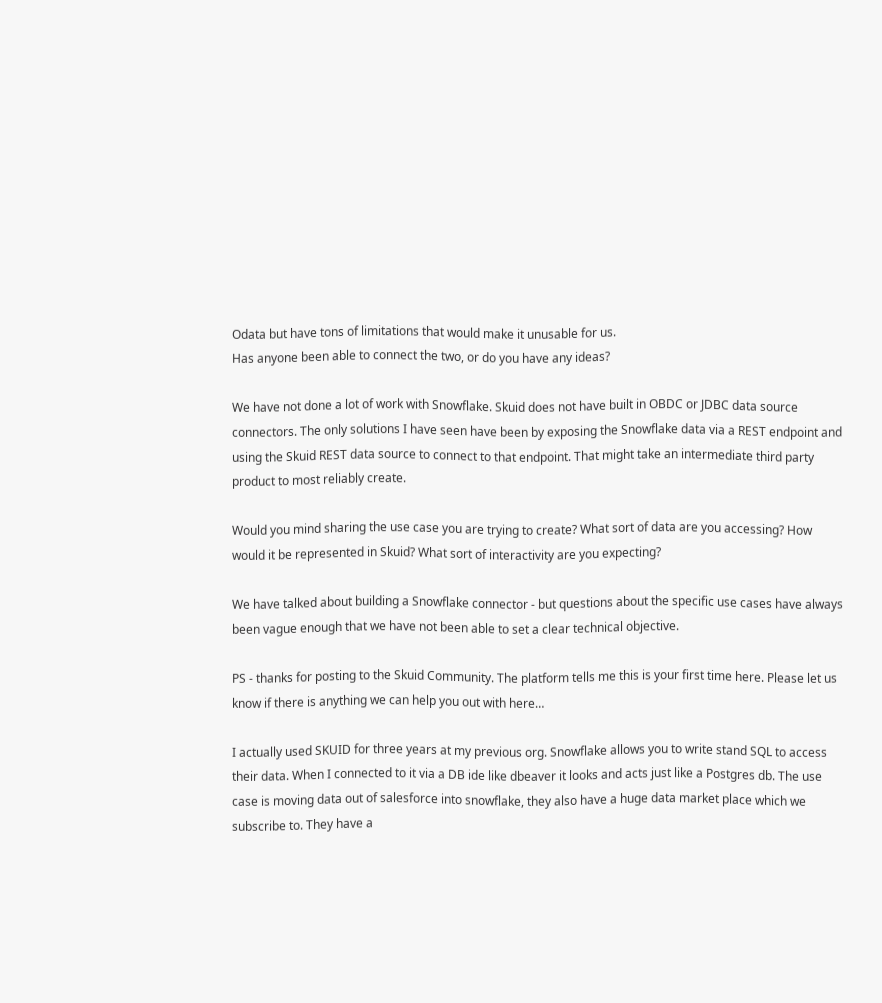Odata but have tons of limitations that would make it unusable for us.
Has anyone been able to connect the two, or do you have any ideas?

We have not done a lot of work with Snowflake. Skuid does not have built in OBDC or JDBC data source connectors. The only solutions I have seen have been by exposing the Snowflake data via a REST endpoint and using the Skuid REST data source to connect to that endpoint. That might take an intermediate third party product to most reliably create.

Would you mind sharing the use case you are trying to create? What sort of data are you accessing? How would it be represented in Skuid? What sort of interactivity are you expecting?

We have talked about building a Snowflake connector - but questions about the specific use cases have always been vague enough that we have not been able to set a clear technical objective.

PS - thanks for posting to the Skuid Community. The platform tells me this is your first time here. Please let us know if there is anything we can help you out with here…

I actually used SKUID for three years at my previous org. Snowflake allows you to write stand SQL to access their data. When I connected to it via a DB ide like dbeaver it looks and acts just like a Postgres db. The use case is moving data out of salesforce into snowflake, they also have a huge data market place which we subscribe to. They have a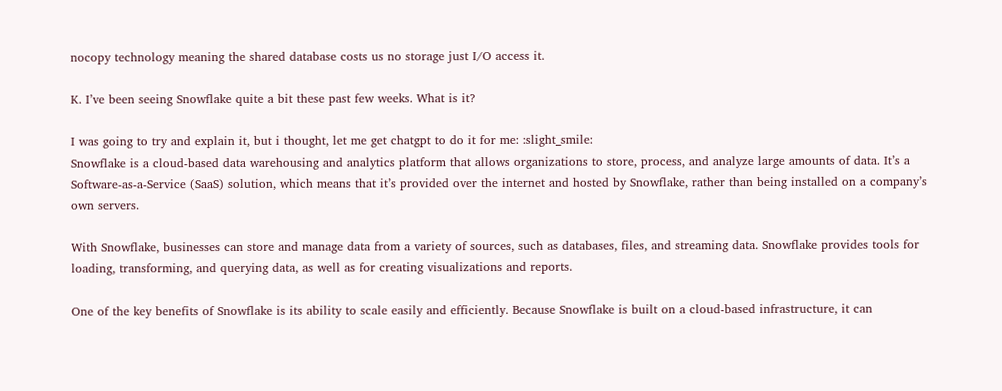nocopy technology meaning the shared database costs us no storage just I/O access it.

K. I’ve been seeing Snowflake quite a bit these past few weeks. What is it?

I was going to try and explain it, but i thought, let me get chatgpt to do it for me: :slight_smile:
Snowflake is a cloud-based data warehousing and analytics platform that allows organizations to store, process, and analyze large amounts of data. It’s a Software-as-a-Service (SaaS) solution, which means that it’s provided over the internet and hosted by Snowflake, rather than being installed on a company’s own servers.

With Snowflake, businesses can store and manage data from a variety of sources, such as databases, files, and streaming data. Snowflake provides tools for loading, transforming, and querying data, as well as for creating visualizations and reports.

One of the key benefits of Snowflake is its ability to scale easily and efficiently. Because Snowflake is built on a cloud-based infrastructure, it can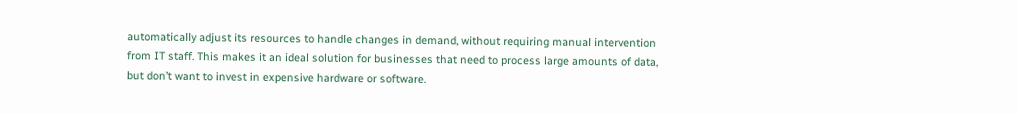automatically adjust its resources to handle changes in demand, without requiring manual intervention from IT staff. This makes it an ideal solution for businesses that need to process large amounts of data, but don’t want to invest in expensive hardware or software.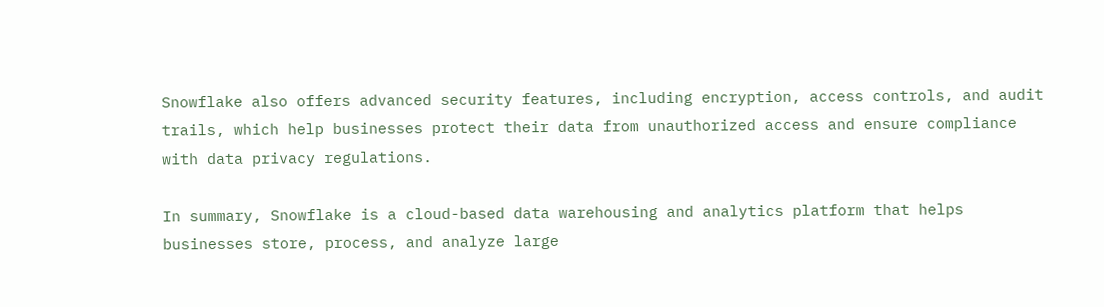Snowflake also offers advanced security features, including encryption, access controls, and audit trails, which help businesses protect their data from unauthorized access and ensure compliance with data privacy regulations.

In summary, Snowflake is a cloud-based data warehousing and analytics platform that helps businesses store, process, and analyze large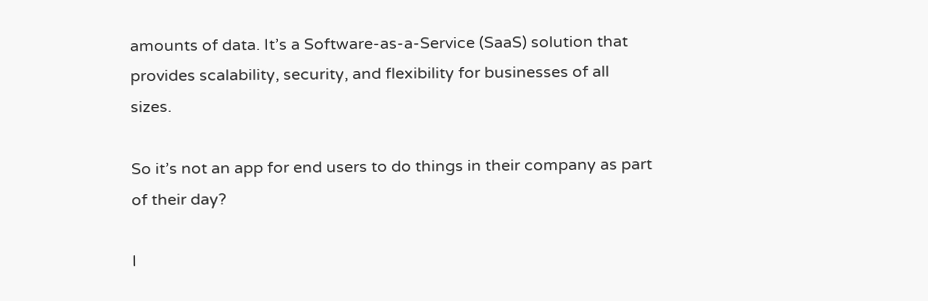amounts of data. It’s a Software-as-a-Service (SaaS) solution that provides scalability, security, and flexibility for businesses of all sizes.

So it’s not an app for end users to do things in their company as part of their day?

I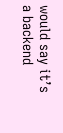would say it’s a backend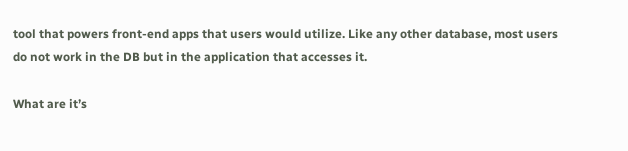tool that powers front-end apps that users would utilize. Like any other database, most users do not work in the DB but in the application that accesses it.

What are it’s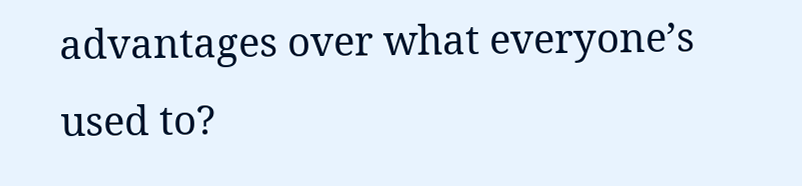advantages over what everyone’s used to?